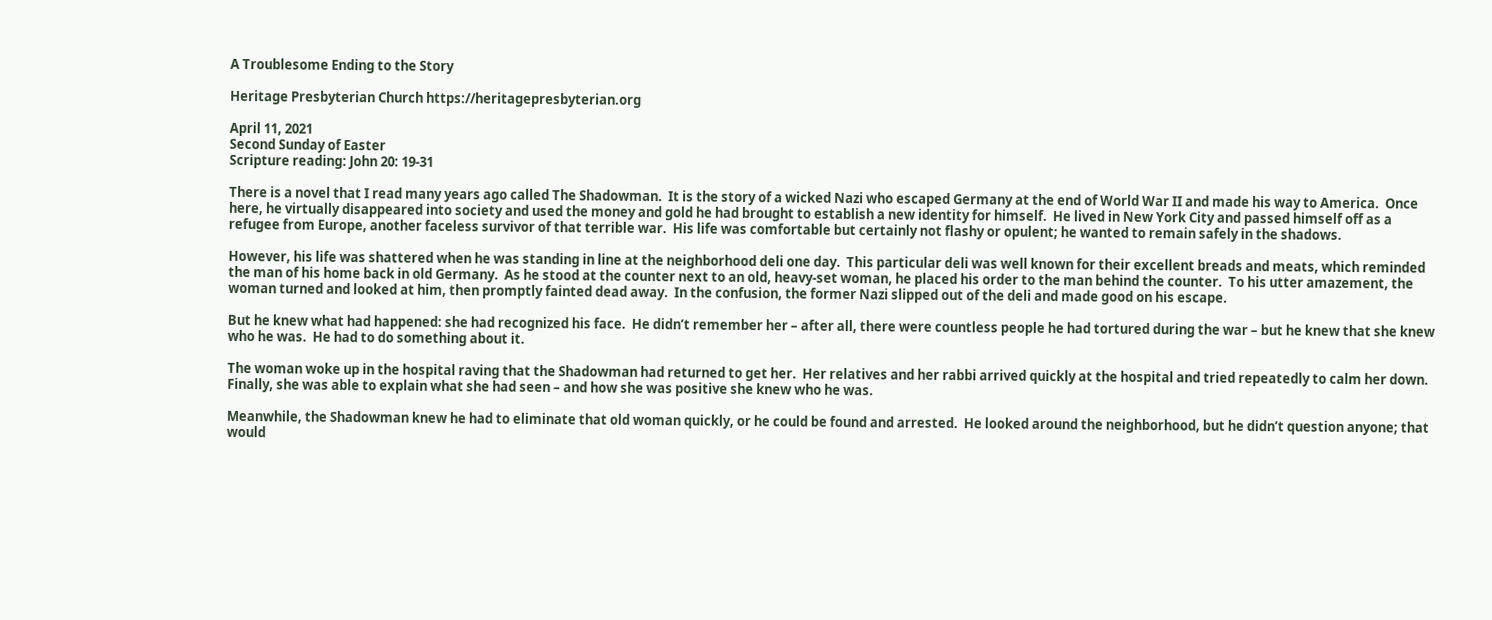A Troublesome Ending to the Story

Heritage Presbyterian Church https://heritagepresbyterian.org

April 11, 2021
Second Sunday of Easter
Scripture reading: John 20: 19-31

There is a novel that I read many years ago called The Shadowman.  It is the story of a wicked Nazi who escaped Germany at the end of World War II and made his way to America.  Once here, he virtually disappeared into society and used the money and gold he had brought to establish a new identity for himself.  He lived in New York City and passed himself off as a refugee from Europe, another faceless survivor of that terrible war.  His life was comfortable but certainly not flashy or opulent; he wanted to remain safely in the shadows.

However, his life was shattered when he was standing in line at the neighborhood deli one day.  This particular deli was well known for their excellent breads and meats, which reminded the man of his home back in old Germany.  As he stood at the counter next to an old, heavy-set woman, he placed his order to the man behind the counter.  To his utter amazement, the woman turned and looked at him, then promptly fainted dead away.  In the confusion, the former Nazi slipped out of the deli and made good on his escape.

But he knew what had happened: she had recognized his face.  He didn’t remember her – after all, there were countless people he had tortured during the war – but he knew that she knew who he was.  He had to do something about it.

The woman woke up in the hospital raving that the Shadowman had returned to get her.  Her relatives and her rabbi arrived quickly at the hospital and tried repeatedly to calm her down.  Finally, she was able to explain what she had seen – and how she was positive she knew who he was.

Meanwhile, the Shadowman knew he had to eliminate that old woman quickly, or he could be found and arrested.  He looked around the neighborhood, but he didn’t question anyone; that would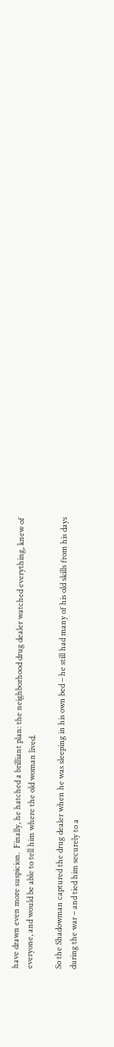have drawn even more suspicion.  Finally, he hatched a brilliant plan: the neighborhood drug dealer watched everything, knew of everyone, and would be able to tell him where the old woman lived.

So the Shadowman captured the drug dealer when he was sleeping in his own bed – he still had many of his old skills from his days during the war – and tied him securely to a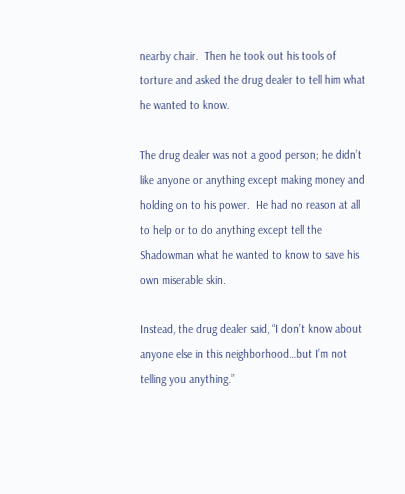nearby chair.  Then he took out his tools of torture and asked the drug dealer to tell him what he wanted to know.

The drug dealer was not a good person; he didn’t like anyone or anything except making money and holding on to his power.  He had no reason at all to help or to do anything except tell the Shadowman what he wanted to know to save his own miserable skin.

Instead, the drug dealer said, “I don’t know about anyone else in this neighborhood…but I’m not telling you anything.”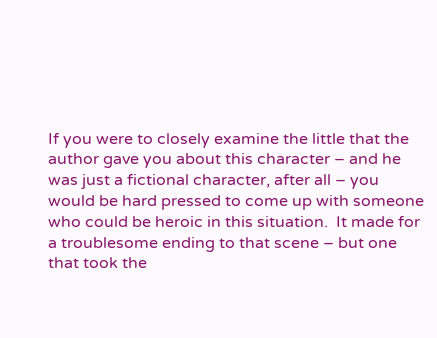If you were to closely examine the little that the author gave you about this character – and he was just a fictional character, after all – you would be hard pressed to come up with someone who could be heroic in this situation.  It made for a troublesome ending to that scene – but one that took the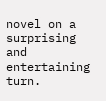novel on a surprising and entertaining turn.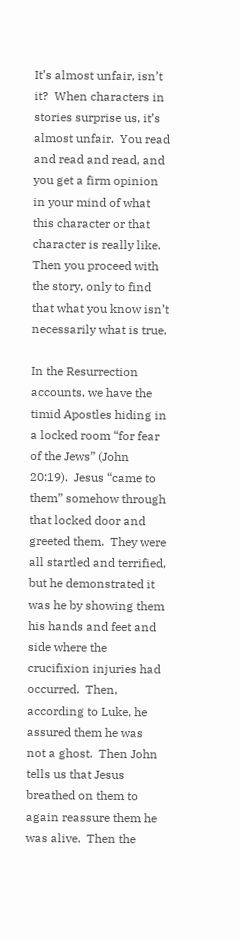It’s almost unfair, isn’t it?  When characters in stories surprise us, it’s almost unfair.  You read and read and read, and you get a firm opinion in your mind of what this character or that character is really like.  Then you proceed with the story, only to find that what you know isn’t necessarily what is true.

In the Resurrection accounts, we have the timid Apostles hiding in a locked room “for fear of the Jews” (John 20:19).  Jesus “came to them” somehow through that locked door and greeted them.  They were all startled and terrified, but he demonstrated it was he by showing them his hands and feet and side where the crucifixion injuries had occurred.  Then, according to Luke, he assured them he was not a ghost.  Then John tells us that Jesus breathed on them to again reassure them he was alive.  Then the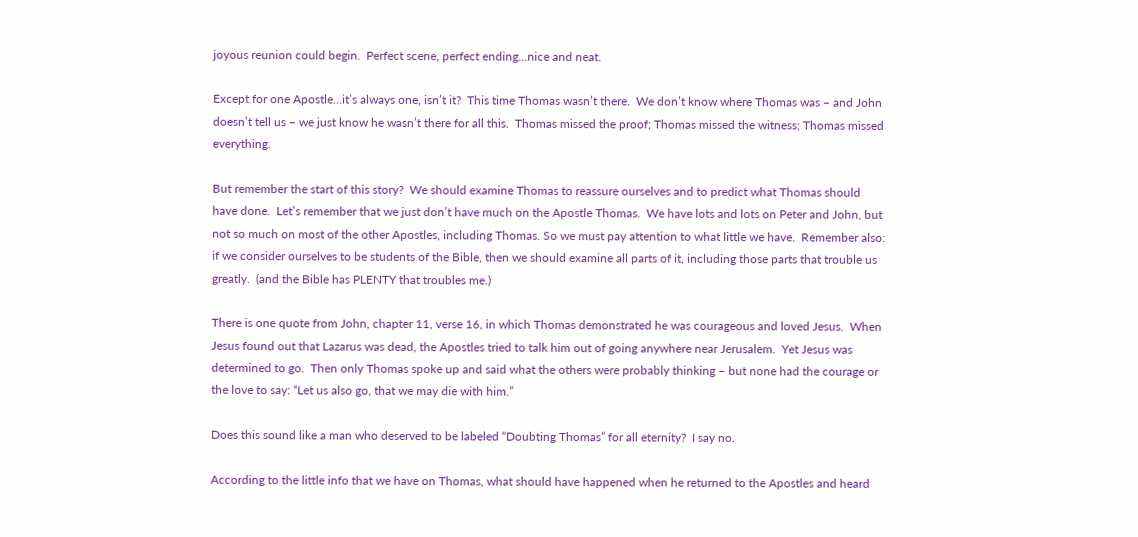joyous reunion could begin.  Perfect scene, perfect ending…nice and neat.

Except for one Apostle…it’s always one, isn’t it?  This time Thomas wasn’t there.  We don’t know where Thomas was – and John doesn’t tell us – we just know he wasn’t there for all this.  Thomas missed the proof; Thomas missed the witness; Thomas missed everything.

But remember the start of this story?  We should examine Thomas to reassure ourselves and to predict what Thomas should have done.  Let’s remember that we just don’t have much on the Apostle Thomas.  We have lots and lots on Peter and John, but not so much on most of the other Apostles, including Thomas. So we must pay attention to what little we have.  Remember also: if we consider ourselves to be students of the Bible, then we should examine all parts of it, including those parts that trouble us greatly.  (and the Bible has PLENTY that troubles me.)

There is one quote from John, chapter 11, verse 16, in which Thomas demonstrated he was courageous and loved Jesus.  When Jesus found out that Lazarus was dead, the Apostles tried to talk him out of going anywhere near Jerusalem.  Yet Jesus was determined to go.  Then only Thomas spoke up and said what the others were probably thinking – but none had the courage or the love to say: “Let us also go, that we may die with him.”

Does this sound like a man who deserved to be labeled “Doubting Thomas” for all eternity?  I say no.

According to the little info that we have on Thomas, what should have happened when he returned to the Apostles and heard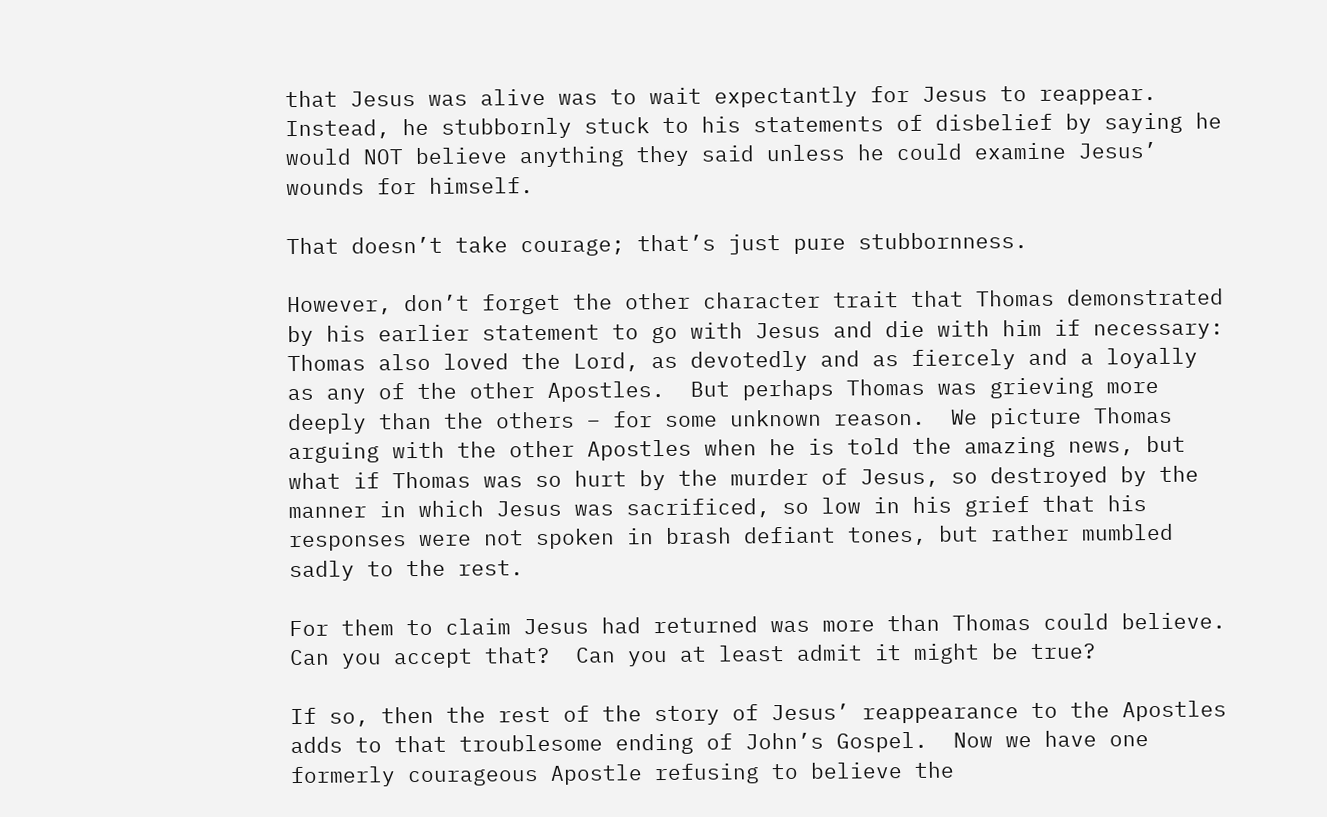that Jesus was alive was to wait expectantly for Jesus to reappear.  Instead, he stubbornly stuck to his statements of disbelief by saying he would NOT believe anything they said unless he could examine Jesus’ wounds for himself.

That doesn’t take courage; that’s just pure stubbornness.

However, don’t forget the other character trait that Thomas demonstrated by his earlier statement to go with Jesus and die with him if necessary: Thomas also loved the Lord, as devotedly and as fiercely and a loyally as any of the other Apostles.  But perhaps Thomas was grieving more deeply than the others – for some unknown reason.  We picture Thomas arguing with the other Apostles when he is told the amazing news, but what if Thomas was so hurt by the murder of Jesus, so destroyed by the manner in which Jesus was sacrificed, so low in his grief that his responses were not spoken in brash defiant tones, but rather mumbled sadly to the rest.

For them to claim Jesus had returned was more than Thomas could believe.  Can you accept that?  Can you at least admit it might be true?

If so, then the rest of the story of Jesus’ reappearance to the Apostles adds to that troublesome ending of John’s Gospel.  Now we have one formerly courageous Apostle refusing to believe the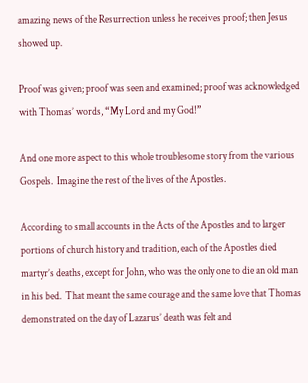amazing news of the Resurrection unless he receives proof; then Jesus showed up.

Proof was given; proof was seen and examined; proof was acknowledged with Thomas’ words, “My Lord and my God!”

And one more aspect to this whole troublesome story from the various Gospels.  Imagine the rest of the lives of the Apostles.

According to small accounts in the Acts of the Apostles and to larger portions of church history and tradition, each of the Apostles died martyr’s deaths, except for John, who was the only one to die an old man in his bed.  That meant the same courage and the same love that Thomas demonstrated on the day of Lazarus’ death was felt and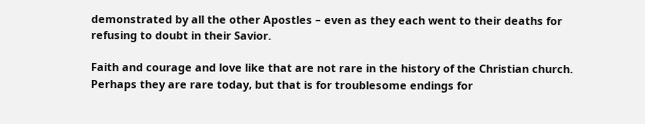demonstrated by all the other Apostles – even as they each went to their deaths for refusing to doubt in their Savior.

Faith and courage and love like that are not rare in the history of the Christian church.  Perhaps they are rare today, but that is for troublesome endings for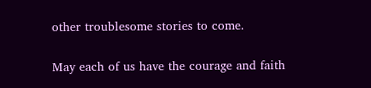other troublesome stories to come.

May each of us have the courage and faith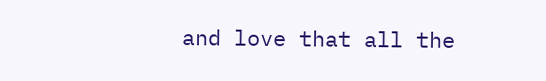and love that all the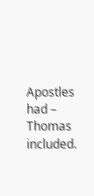Apostles had – Thomas included.